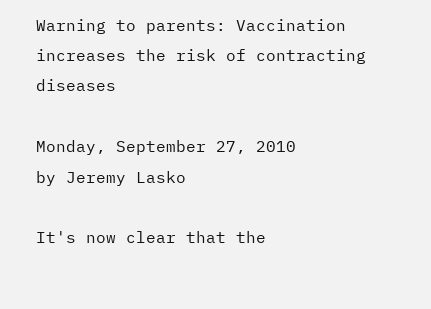Warning to parents: Vaccination increases the risk of contracting diseases

Monday, September 27, 2010
by Jeremy Lasko

It's now clear that the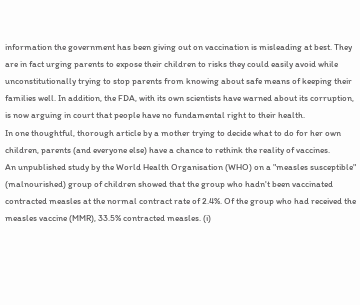information the government has been giving out on vaccination is misleading at best. They are in fact urging parents to expose their children to risks they could easily avoid while unconstitutionally trying to stop parents from knowing about safe means of keeping their families well. In addition, the FDA, with its own scientists have warned about its corruption, is now arguing in court that people have no fundamental right to their health.
In one thoughtful, thorough article by a mother trying to decide what to do for her own children, parents (and everyone else) have a chance to rethink the reality of vaccines.
An unpublished study by the World Health Organisation (WHO) on a "measles susceptible" (malnourished) group of children showed that the group who hadn't been vaccinated contracted measles at the normal contract rate of 2.4%. Of the group who had received the measles vaccine (MMR), 33.5% contracted measles. (i)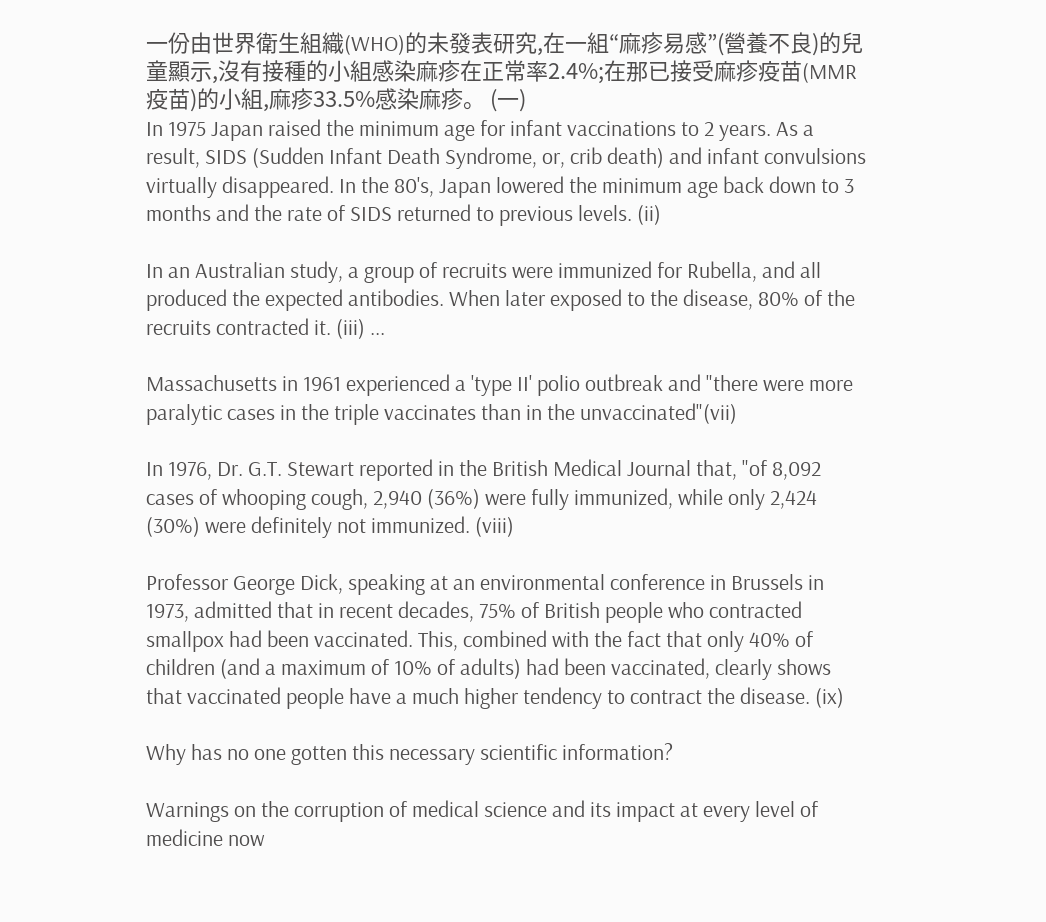一份由世界衛生組織(WHO)的未發表研究,在一組“麻疹易感”(營養不良)的兒童顯示,沒有接種的小組感染麻疹在正常率2.4%;在那已接受麻疹疫苗(MMR疫苗)的小組,麻疹33.5%感染麻疹。 (一)
In 1975 Japan raised the minimum age for infant vaccinations to 2 years. As a result, SIDS (Sudden Infant Death Syndrome, or, crib death) and infant convulsions virtually disappeared. In the 80's, Japan lowered the minimum age back down to 3 months and the rate of SIDS returned to previous levels. (ii)

In an Australian study, a group of recruits were immunized for Rubella, and all produced the expected antibodies. When later exposed to the disease, 80% of the recruits contracted it. (iii) ...

Massachusetts in 1961 experienced a 'type II' polio outbreak and "there were more paralytic cases in the triple vaccinates than in the unvaccinated"(vii)

In 1976, Dr. G.T. Stewart reported in the British Medical Journal that, "of 8,092 cases of whooping cough, 2,940 (36%) were fully immunized, while only 2,424 (30%) were definitely not immunized. (viii)

Professor George Dick, speaking at an environmental conference in Brussels in 1973, admitted that in recent decades, 75% of British people who contracted smallpox had been vaccinated. This, combined with the fact that only 40% of children (and a maximum of 10% of adults) had been vaccinated, clearly shows that vaccinated people have a much higher tendency to contract the disease. (ix)

Why has no one gotten this necessary scientific information?

Warnings on the corruption of medical science and its impact at every level of medicine now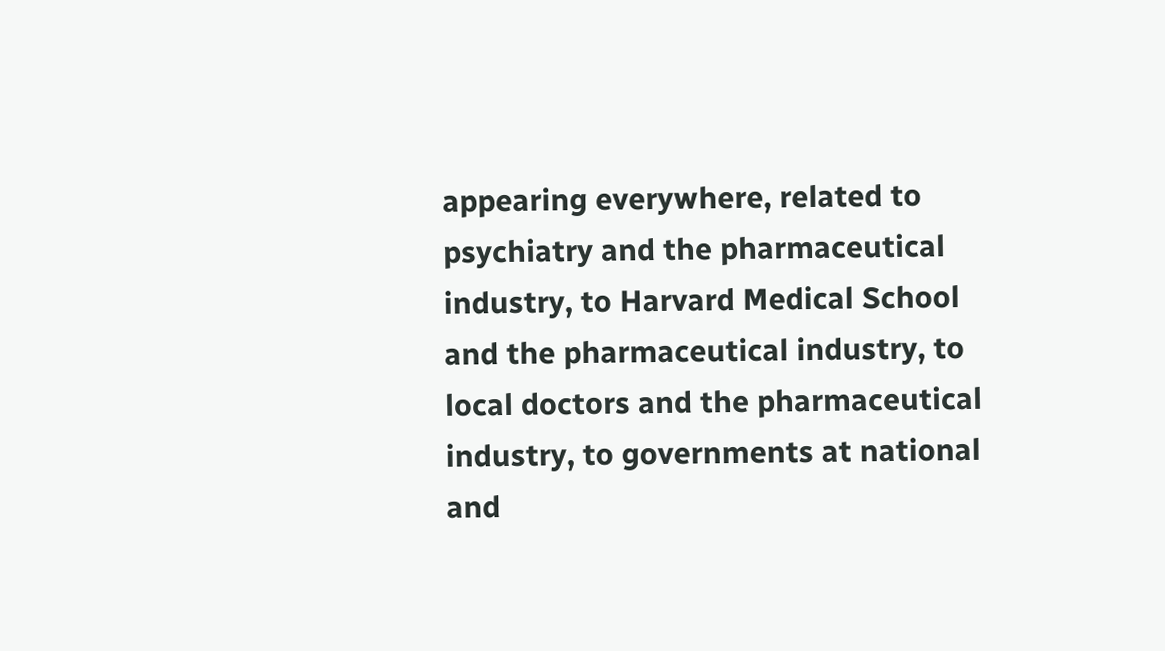appearing everywhere, related to psychiatry and the pharmaceutical industry, to Harvard Medical School and the pharmaceutical industry, to local doctors and the pharmaceutical industry, to governments at national and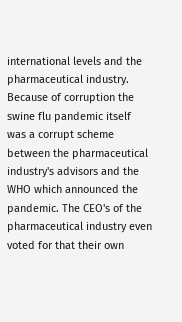international levels and the pharmaceutical industry. Because of corruption the swine flu pandemic itself was a corrupt scheme between the pharmaceutical industry's advisors and the WHO which announced the pandemic. The CEO's of the pharmaceutical industry even voted for that their own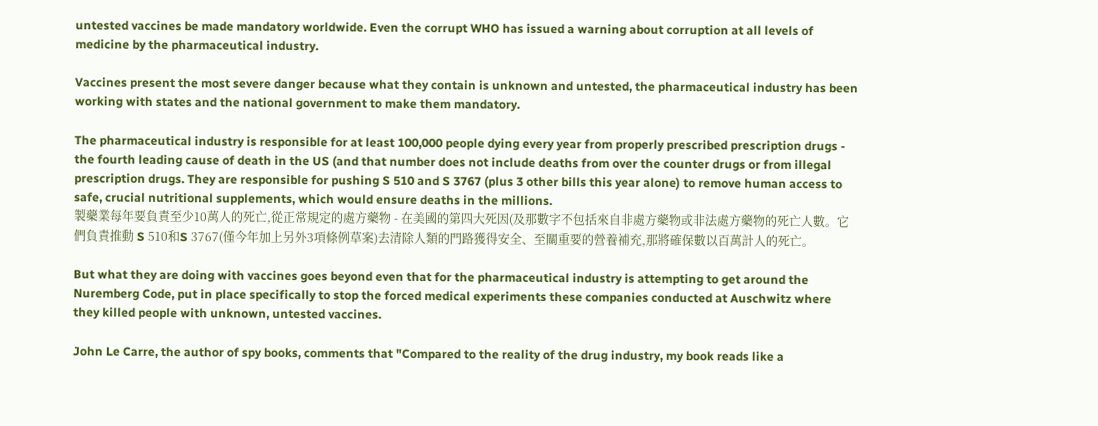untested vaccines be made mandatory worldwide. Even the corrupt WHO has issued a warning about corruption at all levels of medicine by the pharmaceutical industry.

Vaccines present the most severe danger because what they contain is unknown and untested, the pharmaceutical industry has been working with states and the national government to make them mandatory.

The pharmaceutical industry is responsible for at least 100,000 people dying every year from properly prescribed prescription drugs - the fourth leading cause of death in the US (and that number does not include deaths from over the counter drugs or from illegal prescription drugs. They are responsible for pushing S 510 and S 3767 (plus 3 other bills this year alone) to remove human access to safe, crucial nutritional supplements, which would ensure deaths in the millions.
製藥業每年要負責至少10萬人的死亡,從正常規定的處方藥物 - 在美國的第四大死因(及那數字不包括來自非處方藥物或非法處方藥物的死亡人數。它們負責推動 S 510和S 3767(僅今年加上另外3項條例草案)去清除人類的門路獲得安全、至關重要的營養補充,那將確保數以百萬計人的死亡。

But what they are doing with vaccines goes beyond even that for the pharmaceutical industry is attempting to get around the Nuremberg Code, put in place specifically to stop the forced medical experiments these companies conducted at Auschwitz where they killed people with unknown, untested vaccines.

John Le Carre, the author of spy books, comments that "Compared to the reality of the drug industry, my book reads like a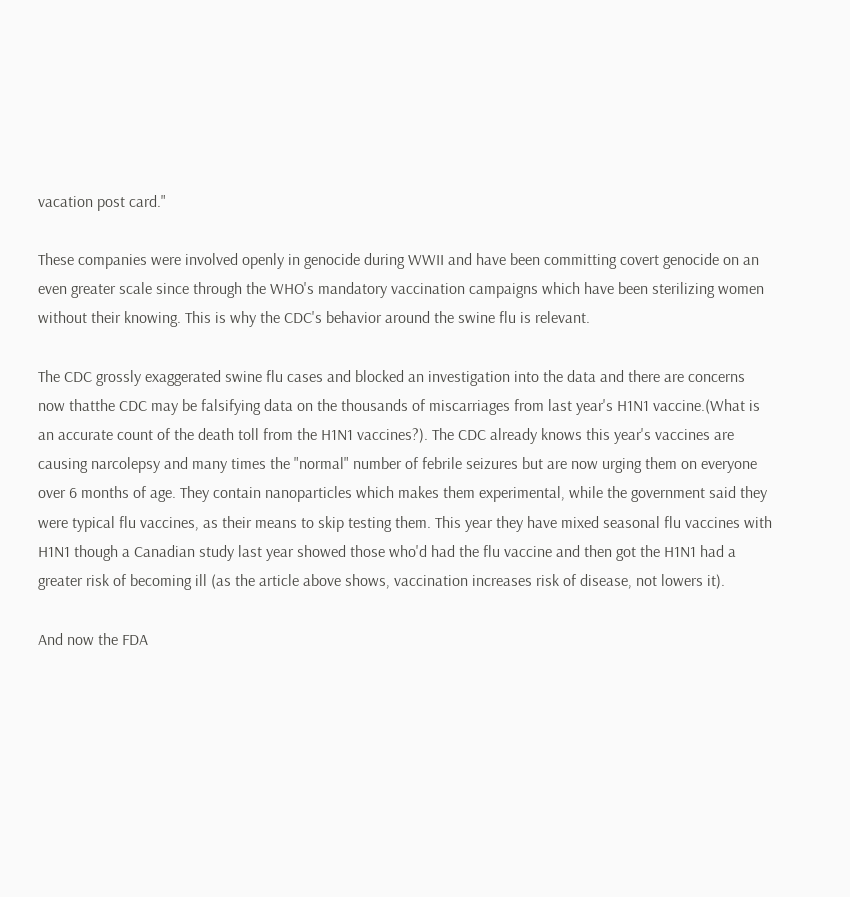vacation post card."

These companies were involved openly in genocide during WWII and have been committing covert genocide on an even greater scale since through the WHO's mandatory vaccination campaigns which have been sterilizing women without their knowing. This is why the CDC's behavior around the swine flu is relevant.

The CDC grossly exaggerated swine flu cases and blocked an investigation into the data and there are concerns now thatthe CDC may be falsifying data on the thousands of miscarriages from last year's H1N1 vaccine.(What is an accurate count of the death toll from the H1N1 vaccines?). The CDC already knows this year's vaccines are causing narcolepsy and many times the "normal" number of febrile seizures but are now urging them on everyone over 6 months of age. They contain nanoparticles which makes them experimental, while the government said they were typical flu vaccines, as their means to skip testing them. This year they have mixed seasonal flu vaccines with H1N1 though a Canadian study last year showed those who'd had the flu vaccine and then got the H1N1 had a greater risk of becoming ill (as the article above shows, vaccination increases risk of disease, not lowers it).

And now the FDA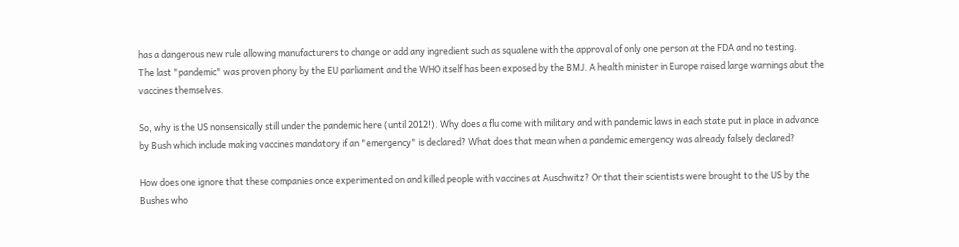has a dangerous new rule allowing manufacturers to change or add any ingredient such as squalene with the approval of only one person at the FDA and no testing.
The last "pandemic" was proven phony by the EU parliament and the WHO itself has been exposed by the BMJ. A health minister in Europe raised large warnings abut the vaccines themselves.

So, why is the US nonsensically still under the pandemic here (until 2012!). Why does a flu come with military and with pandemic laws in each state put in place in advance by Bush which include making vaccines mandatory if an "emergency" is declared? What does that mean when a pandemic emergency was already falsely declared?

How does one ignore that these companies once experimented on and killed people with vaccines at Auschwitz? Or that their scientists were brought to the US by the Bushes who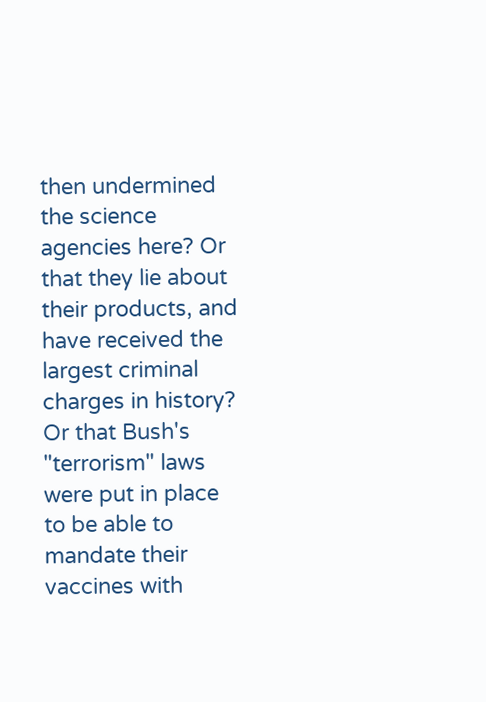then undermined the science agencies here? Or that they lie about their products, and have received the largest criminal charges in history? Or that Bush's "terrorism" laws were put in place to be able to mandate their vaccines with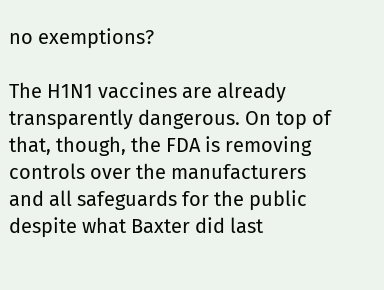no exemptions?

The H1N1 vaccines are already transparently dangerous. On top of that, though, the FDA is removing controls over the manufacturers and all safeguards for the public despite what Baxter did last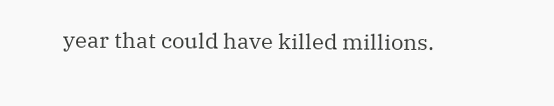year that could have killed millions.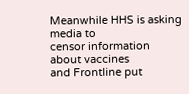Meanwhile HHS is asking media to
censor information about vaccines
and Frontline put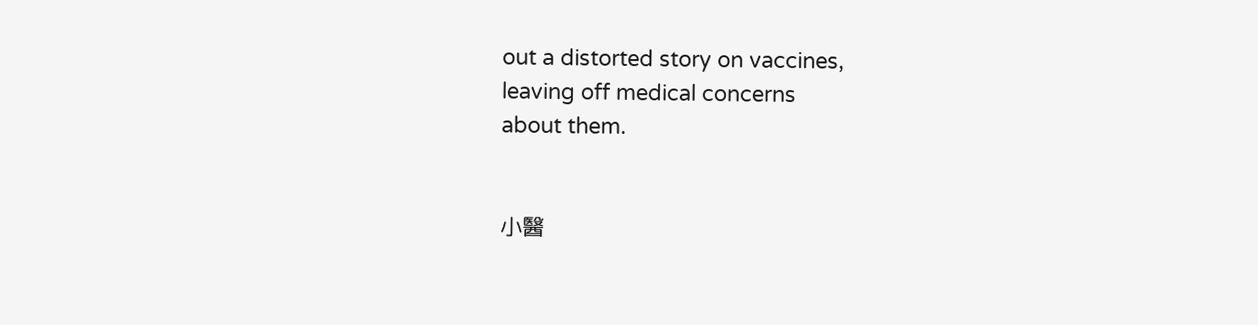out a distorted story on vaccines,
leaving off medical concerns
about them.


小醫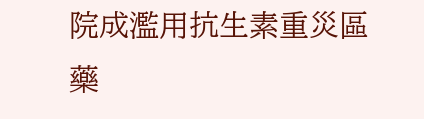院成濫用抗生素重災區 藥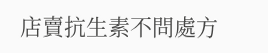店賣抗生素不問處方